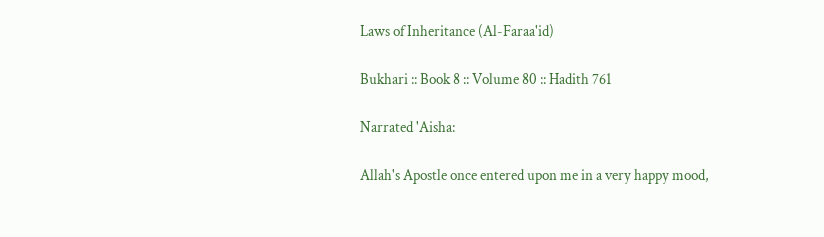Laws of Inheritance (Al-Faraa'id)

Bukhari :: Book 8 :: Volume 80 :: Hadith 761

Narrated 'Aisha:

Allah's Apostle once entered upon me in a very happy mood,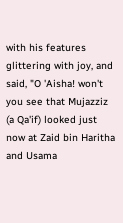with his features glittering with joy, and said, "O 'Aisha! won't you see that Mujazziz (a Qa'if) looked just now at Zaid bin Haritha and Usama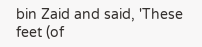bin Zaid and said, 'These feet (of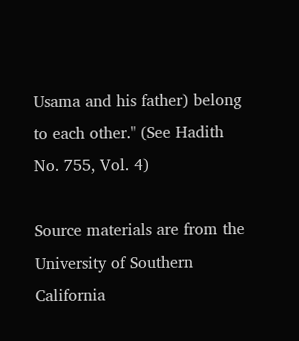Usama and his father) belong to each other." (See Hadith No. 755, Vol. 4)

Source materials are from the University of Southern California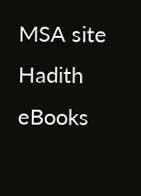MSA site
Hadith eBooks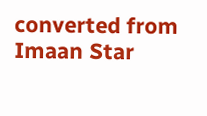converted from Imaan Star